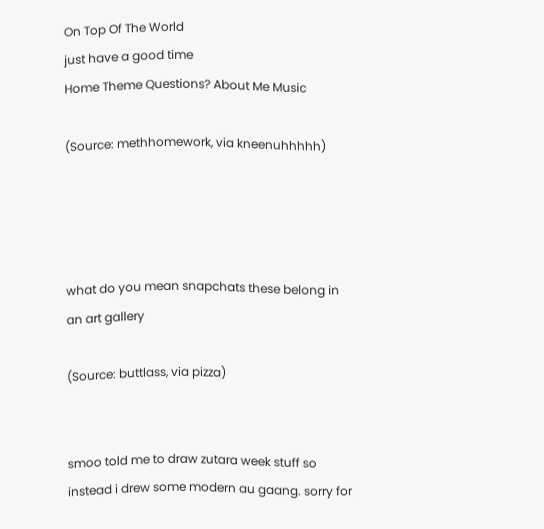On Top Of The World
just have a good time
Home Theme Questions? About Me Music

(Source: methhomework, via kneenuhhhhh)




what do you mean snapchats these belong in an art gallery

(Source: buttlass, via pizza)


smoo told me to draw zutara week stuff so instead i drew some modern au gaang. sorry for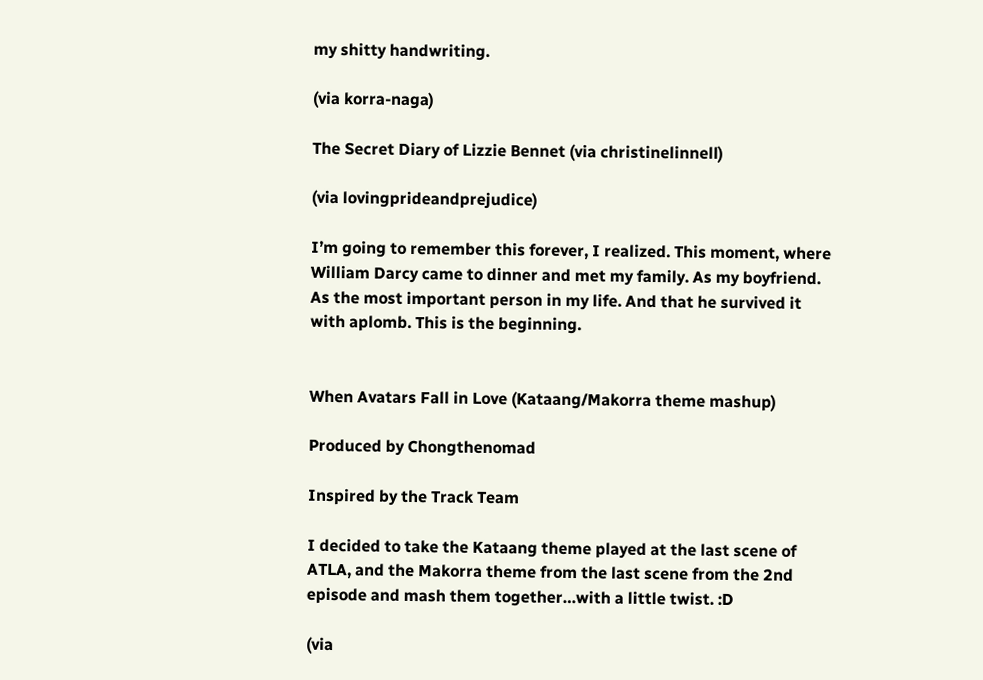my shitty handwriting.

(via korra-naga)

The Secret Diary of Lizzie Bennet (via christinelinnell)

(via lovingprideandprejudice)

I’m going to remember this forever, I realized. This moment, where William Darcy came to dinner and met my family. As my boyfriend. As the most important person in my life. And that he survived it with aplomb. This is the beginning.


When Avatars Fall in Love (Kataang/Makorra theme mashup)

Produced by Chongthenomad

Inspired by the Track Team

I decided to take the Kataang theme played at the last scene of ATLA, and the Makorra theme from the last scene from the 2nd episode and mash them together…with a little twist. :D

(via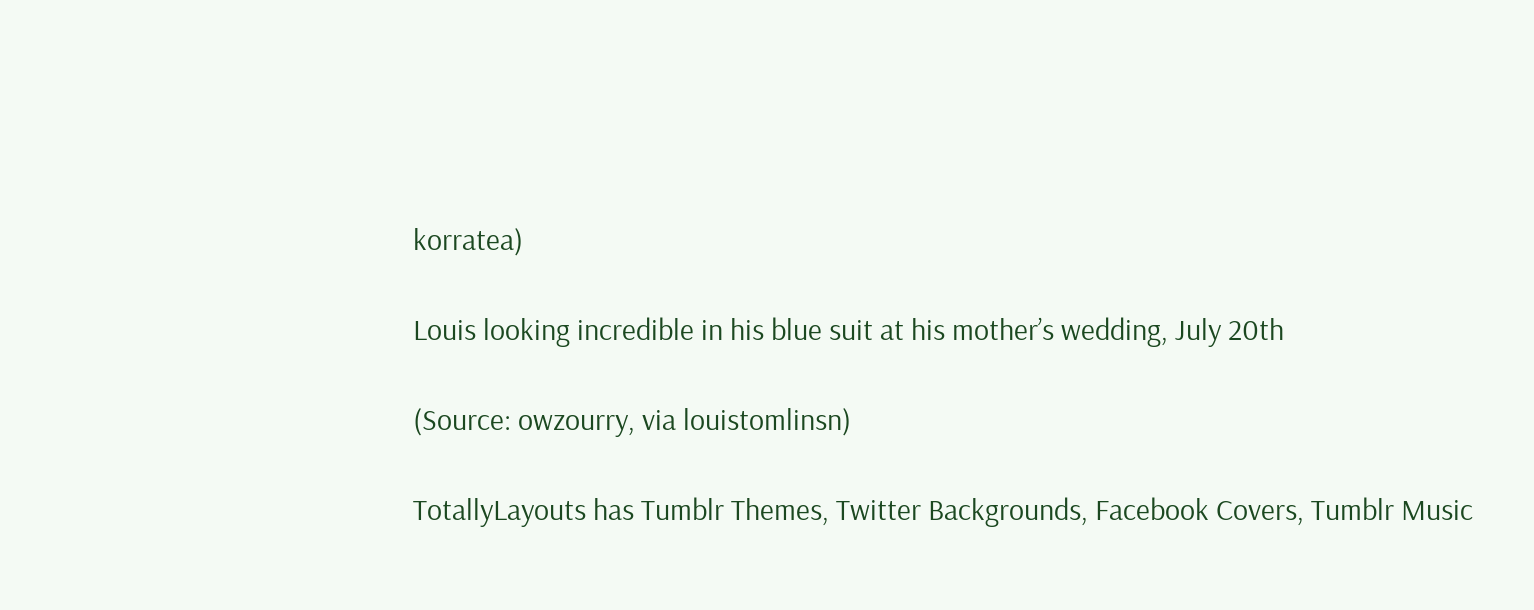korratea)

Louis looking incredible in his blue suit at his mother’s wedding, July 20th

(Source: owzourry, via louistomlinsn)

TotallyLayouts has Tumblr Themes, Twitter Backgrounds, Facebook Covers, Tumblr Music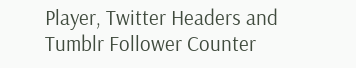Player, Twitter Headers and Tumblr Follower Counter